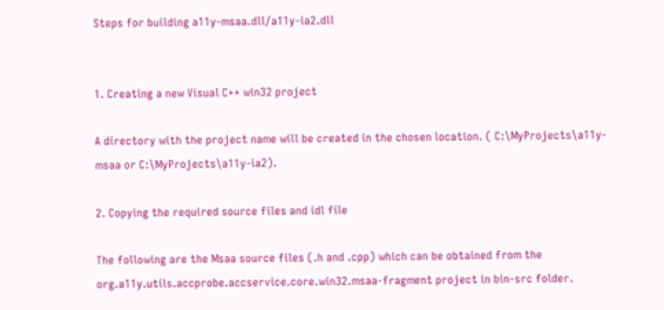Steps for building a11y-msaa.dll/a11y-ia2.dll


1. Creating a new Visual C++ win32 project

A directory with the project name will be created in the chosen location. ( C:\MyProjects\a11y-msaa or C:\MyProjects\a11y-ia2).

2. Copying the required source files and idl file

The following are the Msaa source files (.h and .cpp) which can be obtained from the org.a11y.utils.accprobe.accservice.core.win32.msaa-fragment project in bin-src folder.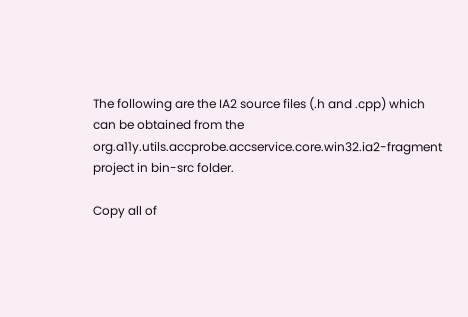The following are the IA2 source files (.h and .cpp) which can be obtained from the org.a11y.utils.accprobe.accservice.core.win32.ia2-fragment project in bin-src folder.

Copy all of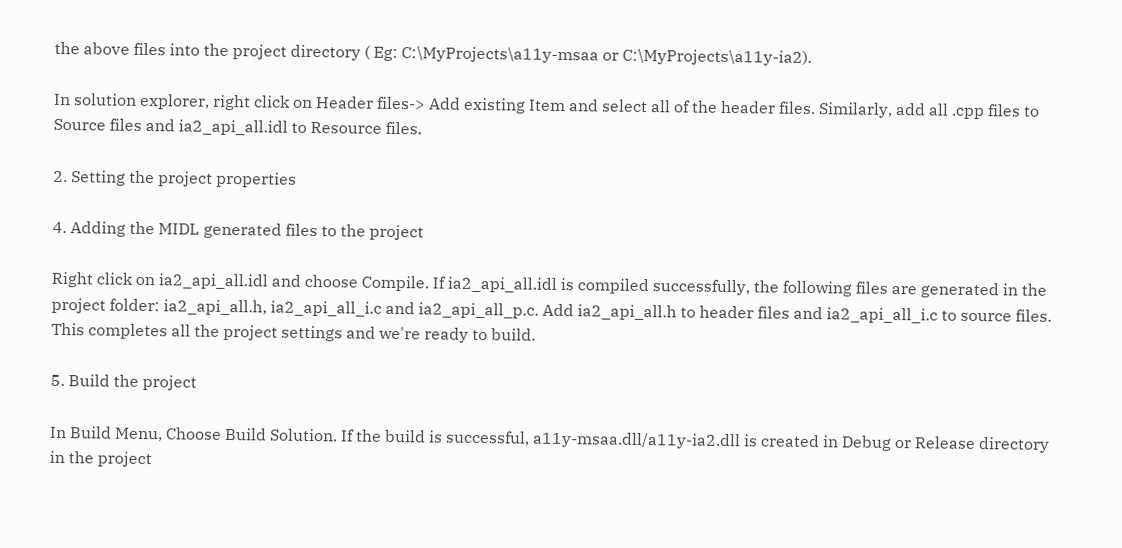the above files into the project directory ( Eg: C:\MyProjects\a11y-msaa or C:\MyProjects\a11y-ia2).

In solution explorer, right click on Header files-> Add existing Item and select all of the header files. Similarly, add all .cpp files to Source files and ia2_api_all.idl to Resource files.

2. Setting the project properties

4. Adding the MIDL generated files to the project

Right click on ia2_api_all.idl and choose Compile. If ia2_api_all.idl is compiled successfully, the following files are generated in the project folder: ia2_api_all.h, ia2_api_all_i.c and ia2_api_all_p.c. Add ia2_api_all.h to header files and ia2_api_all_i.c to source files. This completes all the project settings and we're ready to build.

5. Build the project

In Build Menu, Choose Build Solution. If the build is successful, a11y-msaa.dll/a11y-ia2.dll is created in Debug or Release directory in the project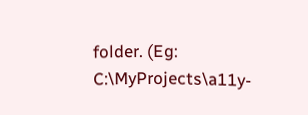folder. (Eg: C:\MyProjects\a11y-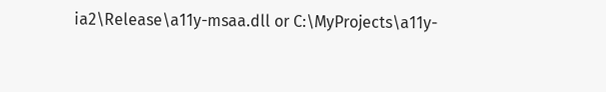ia2\Release\a11y-msaa.dll or C:\MyProjects\a11y-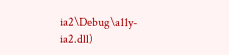ia2\Debug\a11y-ia2.dll)